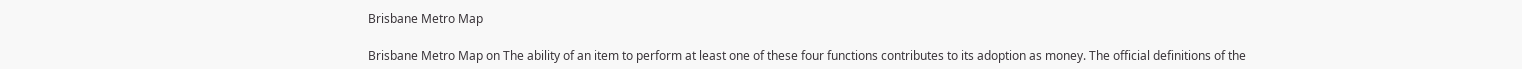Brisbane Metro Map

Brisbane Metro Map on The ability of an item to perform at least one of these four functions contributes to its adoption as money. The official definitions of the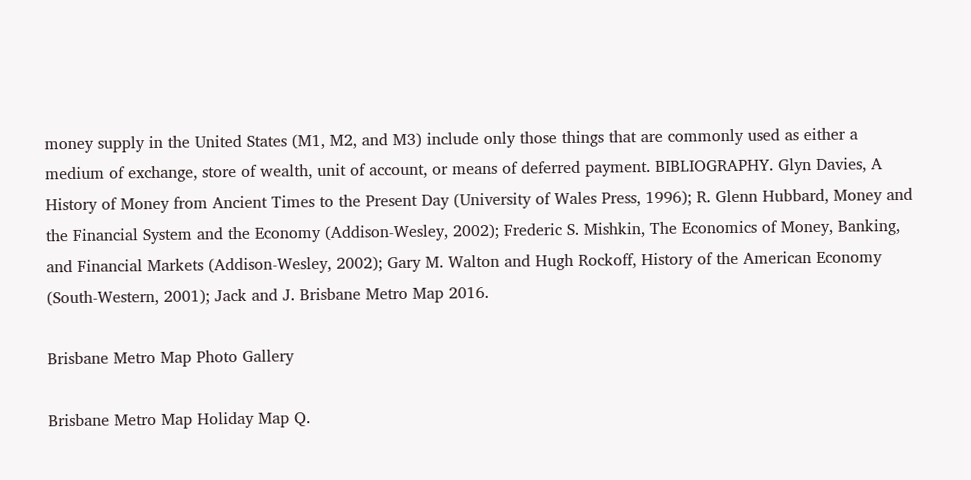money supply in the United States (M1, M2, and M3) include only those things that are commonly used as either a medium of exchange, store of wealth, unit of account, or means of deferred payment. BIBLIOGRAPHY. Glyn Davies, A History of Money from Ancient Times to the Present Day (University of Wales Press, 1996); R. Glenn Hubbard, Money and the Financial System and the Economy (Addison-Wesley, 2002); Frederic S. Mishkin, The Economics of Money, Banking, and Financial Markets (Addison-Wesley, 2002); Gary M. Walton and Hugh Rockoff, History of the American Economy (South-Western, 2001); Jack and J. Brisbane Metro Map 2016.

Brisbane Metro Map Photo Gallery

Brisbane Metro Map Holiday Map Q.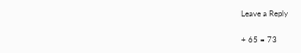Leave a Reply

+ 65 = 73